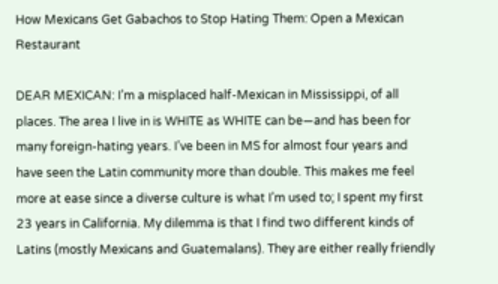How Mexicans Get Gabachos to Stop Hating Them: Open a Mexican Restaurant

DEAR MEXICAN: I’m a misplaced half-Mexican in Mississippi, of all places. The area I live in is WHITE as WHITE can be—and has been for many foreign-hating years. I’ve been in MS for almost four years and have seen the Latin community more than double. This makes me feel more at ease since a diverse culture is what I’m used to; I spent my first 23 years in California. My dilemma is that I find two different kinds of Latins (mostly Mexicans and Guatemalans). They are either really friendly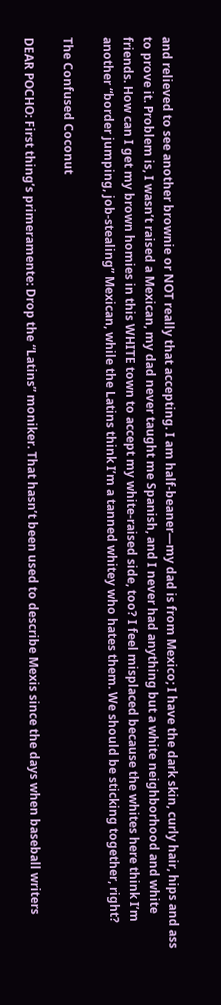and relieved to see another brownie or NOT really that accepting. I am half-beaner—my dad is from Mexico; I have the dark skin, curly hair, hips and ass to prove it. Problem is, I wasn’t raised a Mexican, my dad never taught me Spanish, and I never had anything but a white neighborhood and white friends. How can I get my brown homies in this WHITE town to accept my white-raised side, too? I feel misplaced because the whites here think I’m another “border jumping, job-stealing” Mexican, while the Latins think I’m a tanned whitey who hates them. We should be sticking together, right?

The Confused Coconut

DEAR POCHO: First thing’s primeramente: Drop the “Latins” moniker. That hasn’t been used to describe Mexis since the days when baseball writers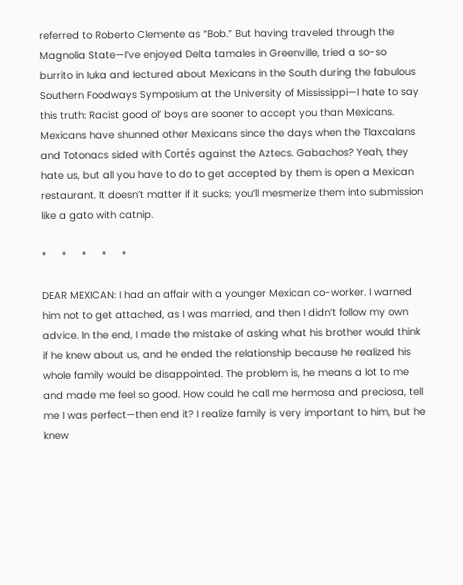referred to Roberto Clemente as “Bob.” But having traveled through the Magnolia State—I’ve enjoyed Delta tamales in Greenville, tried a so-so burrito in Iuka and lectured about Mexicans in the South during the fabulous Southern Foodways Symposium at the University of Mississippi—I hate to say this truth: Racist good ol’ boys are sooner to accept you than Mexicans. Mexicans have shunned other Mexicans since the days when the Tlaxcalans and Totonacs sided with Cortés against the Aztecs. Gabachos? Yeah, they hate us, but all you have to do to get accepted by them is open a Mexican restaurant. It doesn’t matter if it sucks; you’ll mesmerize them into submission like a gato with catnip.

*     *     *     *     *

DEAR MEXICAN: I had an affair with a younger Mexican co-worker. I warned him not to get attached, as I was married, and then I didn’t follow my own advice. In the end, I made the mistake of asking what his brother would think if he knew about us, and he ended the relationship because he realized his whole family would be disappointed. The problem is, he means a lot to me and made me feel so good. How could he call me hermosa and preciosa, tell me I was perfect—then end it? I realize family is very important to him, but he knew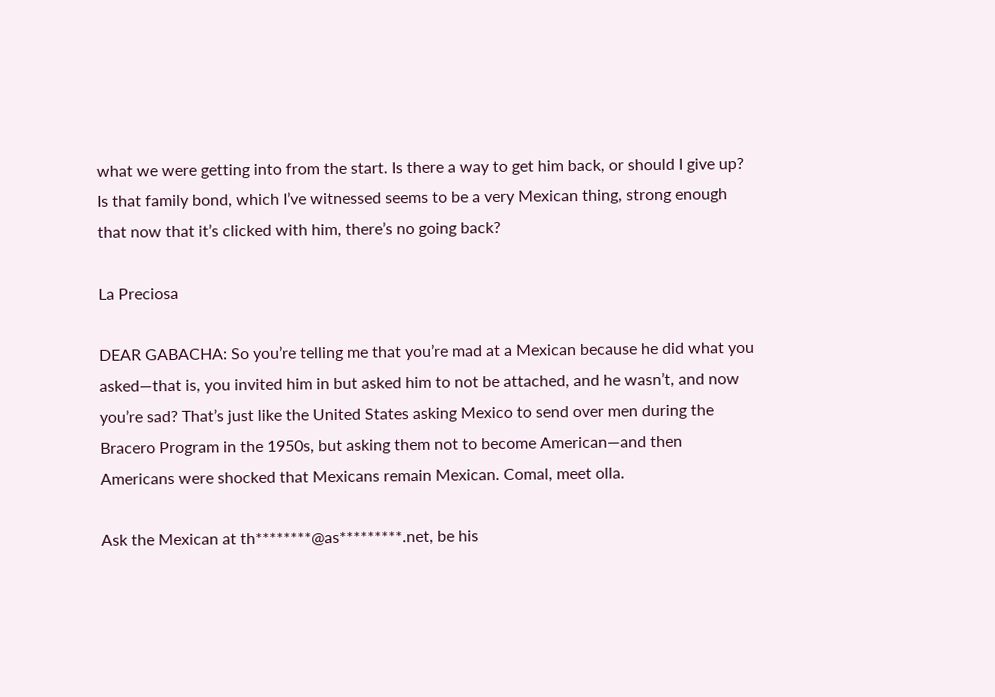what we were getting into from the start. Is there a way to get him back, or should I give up? Is that family bond, which I’ve witnessed seems to be a very Mexican thing, strong enough that now that it’s clicked with him, there’s no going back?

La Preciosa

DEAR GABACHA: So you’re telling me that you’re mad at a Mexican because he did what you asked—that is, you invited him in but asked him to not be attached, and he wasn’t, and now you’re sad? That’s just like the United States asking Mexico to send over men during the Bracero Program in the 1950s, but asking them not to become American—and then Americans were shocked that Mexicans remain Mexican. Comal, meet olla.

Ask the Mexican at th********@as*********.net, be his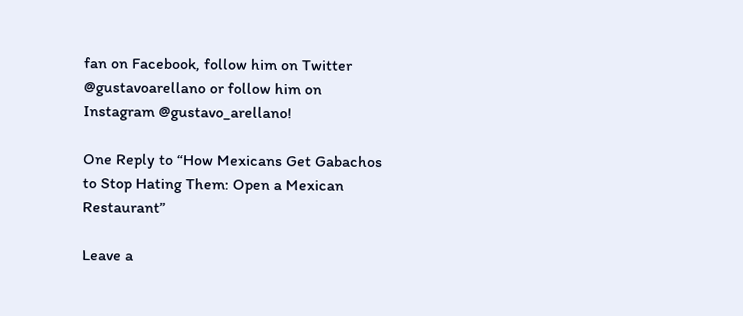fan on Facebook, follow him on Twitter @gustavoarellano or follow him on Instagram @gustavo_arellano!

One Reply to “How Mexicans Get Gabachos to Stop Hating Them: Open a Mexican Restaurant”

Leave a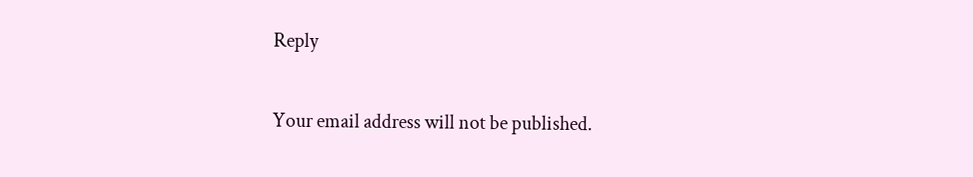Reply

Your email address will not be published.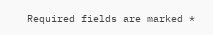Required fields are marked *